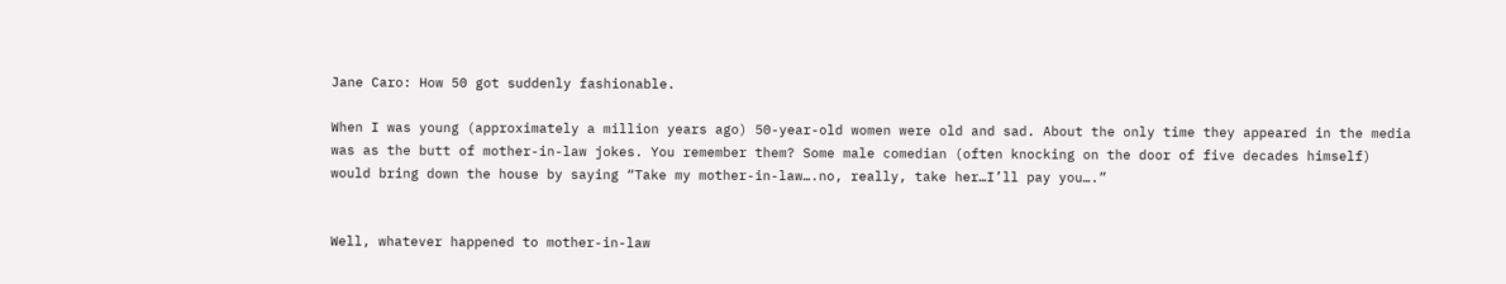Jane Caro: How 50 got suddenly fashionable.

When I was young (approximately a million years ago) 50-year-old women were old and sad. About the only time they appeared in the media was as the butt of mother-in-law jokes. You remember them? Some male comedian (often knocking on the door of five decades himself) would bring down the house by saying “Take my mother-in-law….no, really, take her…I’ll pay you….”


Well, whatever happened to mother-in-law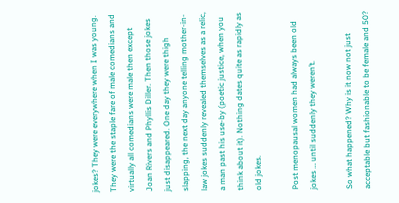jokes? They were everywhere when I was young. They were the staple fare of male comedians and virtually all comedians were male then except Joan Rivers and Phyllis Diller. Then those jokes just disappeared. One day they were thigh slapping, the next day anyone telling mother-in-law jokes suddenly revealed themselves as a relic, a man past his use-by (poetic justice, when you think about it). Nothing dates quite as rapidly as old jokes.

Post menopausal women had always been old jokes … until suddenly they weren’t.

So what happened? Why is it now not just acceptable but fashionable to be female and 50?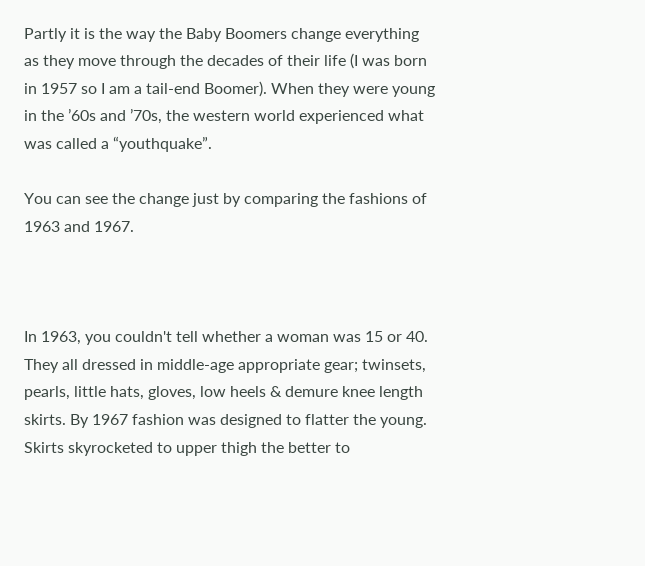Partly it is the way the Baby Boomers change everything as they move through the decades of their life (I was born in 1957 so I am a tail-end Boomer). When they were young in the ’60s and ’70s, the western world experienced what was called a “youthquake”.

You can see the change just by comparing the fashions of 1963 and 1967.



In 1963, you couldn't tell whether a woman was 15 or 40. They all dressed in middle-age appropriate gear; twinsets, pearls, little hats, gloves, low heels & demure knee length skirts. By 1967 fashion was designed to flatter the young. Skirts skyrocketed to upper thigh the better to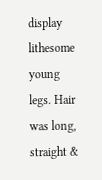display lithesome young legs. Hair was long, straight &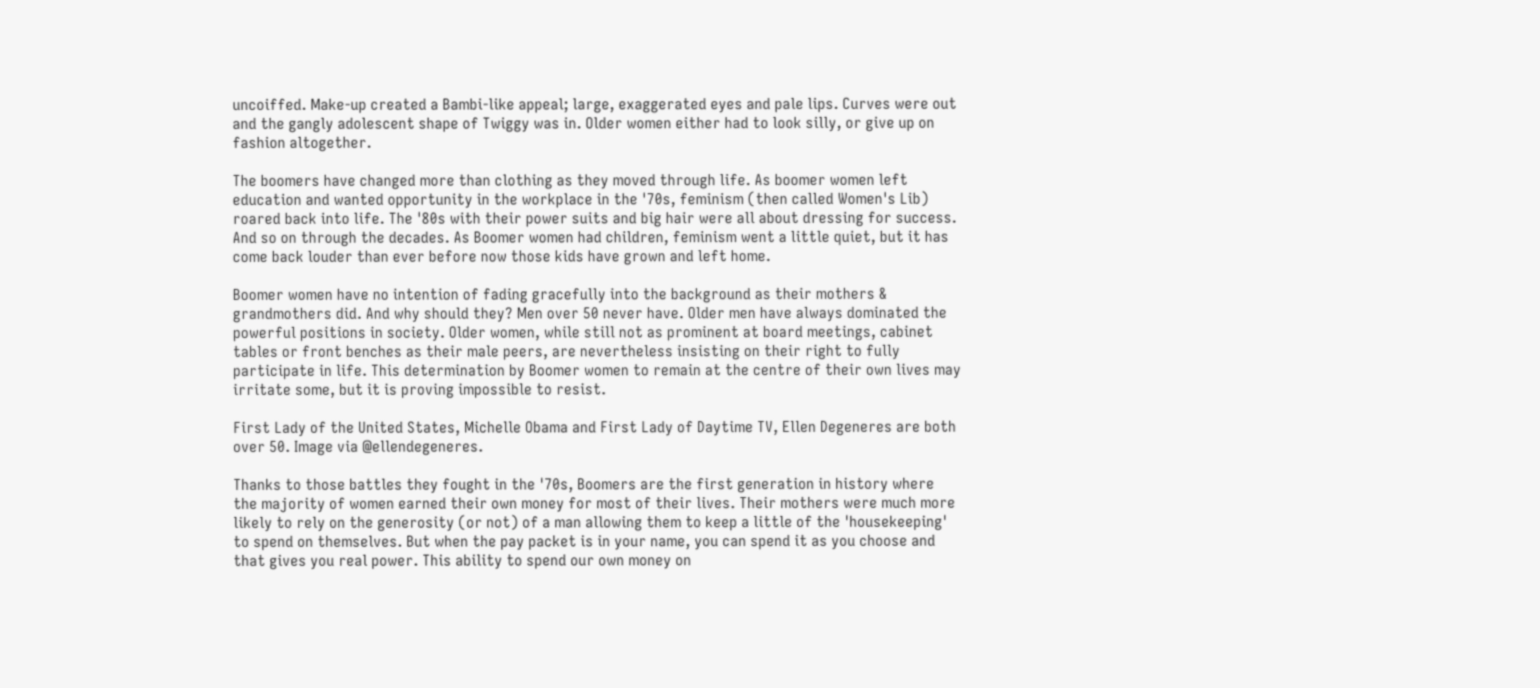uncoiffed. Make-up created a Bambi-like appeal; large, exaggerated eyes and pale lips. Curves were out and the gangly adolescent shape of Twiggy was in. Older women either had to look silly, or give up on fashion altogether.

The boomers have changed more than clothing as they moved through life. As boomer women left education and wanted opportunity in the workplace in the '70s, feminism (then called Women's Lib) roared back into life. The '80s with their power suits and big hair were all about dressing for success. And so on through the decades. As Boomer women had children, feminism went a little quiet, but it has come back louder than ever before now those kids have grown and left home.

Boomer women have no intention of fading gracefully into the background as their mothers & grandmothers did. And why should they? Men over 50 never have. Older men have always dominated the powerful positions in society. Older women, while still not as prominent at board meetings, cabinet tables or front benches as their male peers, are nevertheless insisting on their right to fully participate in life. This determination by Boomer women to remain at the centre of their own lives may irritate some, but it is proving impossible to resist.

First Lady of the United States, Michelle Obama and First Lady of Daytime TV, Ellen Degeneres are both over 50. Image via @ellendegeneres.

Thanks to those battles they fought in the '70s, Boomers are the first generation in history where the majority of women earned their own money for most of their lives. Their mothers were much more likely to rely on the generosity (or not) of a man allowing them to keep a little of the 'housekeeping' to spend on themselves. But when the pay packet is in your name, you can spend it as you choose and that gives you real power. This ability to spend our own money on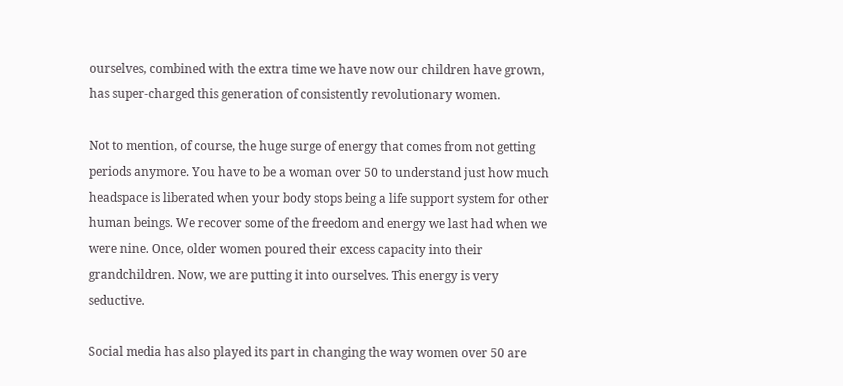ourselves, combined with the extra time we have now our children have grown, has super-charged this generation of consistently revolutionary women.

Not to mention, of course, the huge surge of energy that comes from not getting periods anymore. You have to be a woman over 50 to understand just how much headspace is liberated when your body stops being a life support system for other human beings. We recover some of the freedom and energy we last had when we were nine. Once, older women poured their excess capacity into their grandchildren. Now, we are putting it into ourselves. This energy is very seductive.

Social media has also played its part in changing the way women over 50 are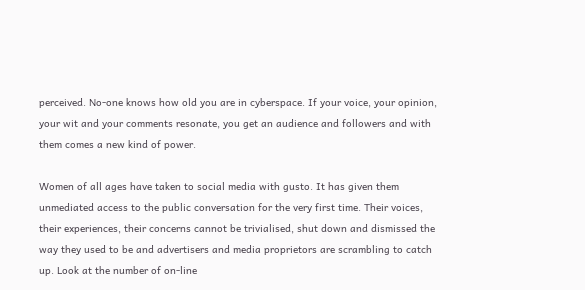perceived. No-one knows how old you are in cyberspace. If your voice, your opinion, your wit and your comments resonate, you get an audience and followers and with them comes a new kind of power.

Women of all ages have taken to social media with gusto. It has given them unmediated access to the public conversation for the very first time. Their voices, their experiences, their concerns cannot be trivialised, shut down and dismissed the way they used to be and advertisers and media proprietors are scrambling to catch up. Look at the number of on-line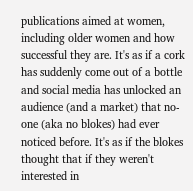publications aimed at women, including older women and how successful they are. It's as if a cork has suddenly come out of a bottle and social media has unlocked an audience (and a market) that no-one (aka no blokes) had ever noticed before. It's as if the blokes thought that if they weren't interested in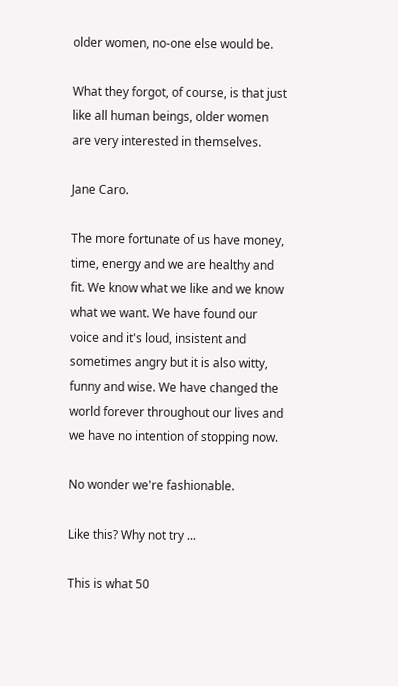older women, no-one else would be.

What they forgot, of course, is that just like all human beings, older women are very interested in themselves.

Jane Caro.

The more fortunate of us have money, time, energy and we are healthy and fit. We know what we like and we know what we want. We have found our voice and it's loud, insistent and sometimes angry but it is also witty, funny and wise. We have changed the world forever throughout our lives and we have no intention of stopping now.

No wonder we're fashionable.

Like this? Why not try ...

This is what 50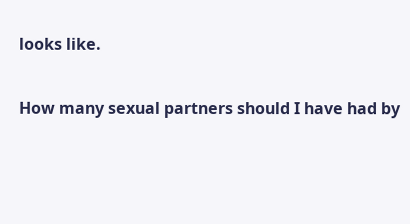looks like.

How many sexual partners should I have had by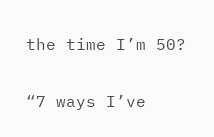the time I’m 50?

“7 ways I’ve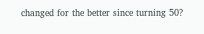changed for the better since turning 50?